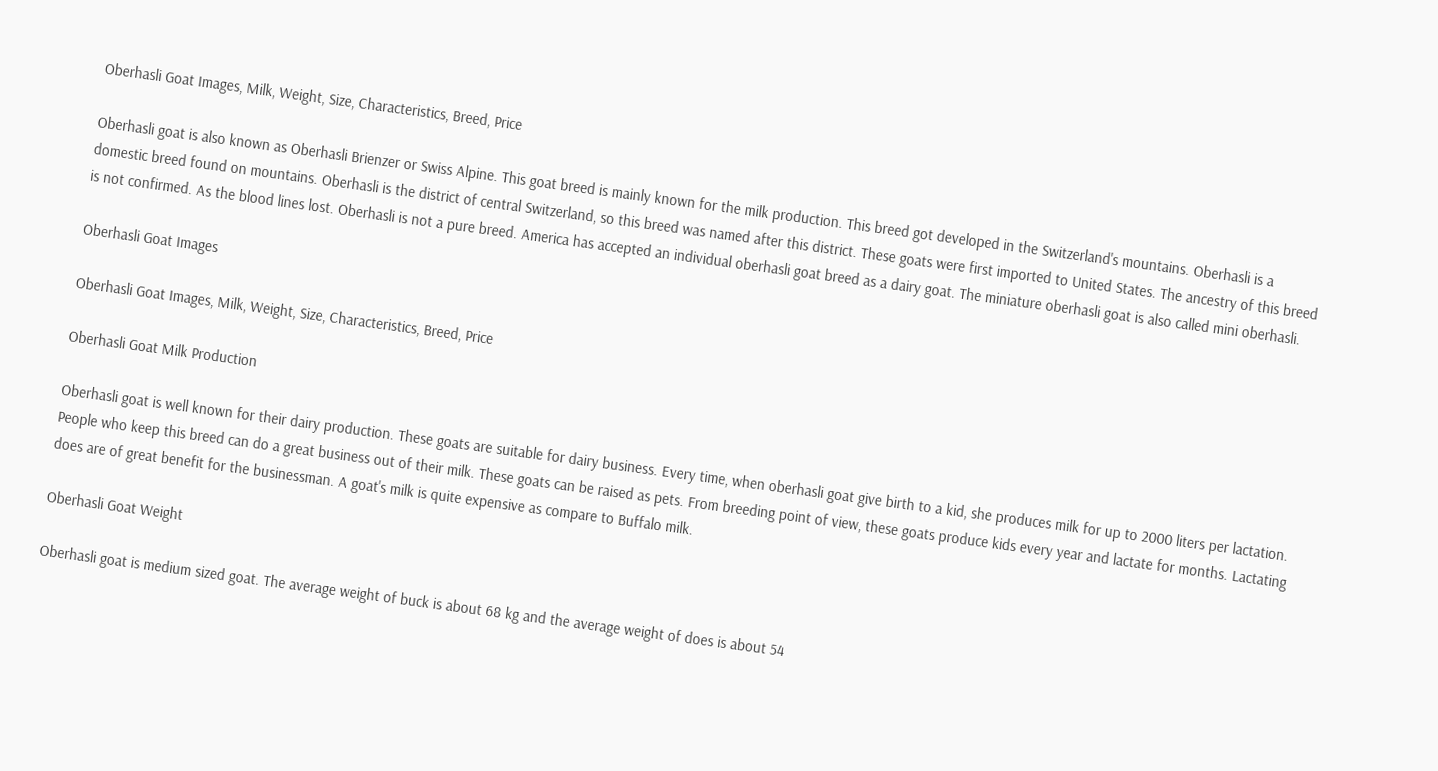Oberhasli Goat Images, Milk, Weight, Size, Characteristics, Breed, Price

Oberhasli goat is also known as Oberhasli Brienzer or Swiss Alpine. This goat breed is mainly known for the milk production. This breed got developed in the Switzerland's mountains. Oberhasli is a domestic breed found on mountains. Oberhasli is the district of central Switzerland, so this breed was named after this district. These goats were first imported to United States. The ancestry of this breed is not confirmed. As the blood lines lost. Oberhasli is not a pure breed. America has accepted an individual oberhasli goat breed as a dairy goat. The miniature oberhasli goat is also called mini oberhasli.

Oberhasli Goat Images

Oberhasli Goat Images, Milk, Weight, Size, Characteristics, Breed, Price

Oberhasli Goat Milk Production

Oberhasli goat is well known for their dairy production. These goats are suitable for dairy business. Every time, when oberhasli goat give birth to a kid, she produces milk for up to 2000 liters per lactation. People who keep this breed can do a great business out of their milk. These goats can be raised as pets. From breeding point of view, these goats produce kids every year and lactate for months. Lactating does are of great benefit for the businessman. A goat's milk is quite expensive as compare to Buffalo milk.

Oberhasli Goat Weight

Oberhasli goat is medium sized goat. The average weight of buck is about 68 kg and the average weight of does is about 54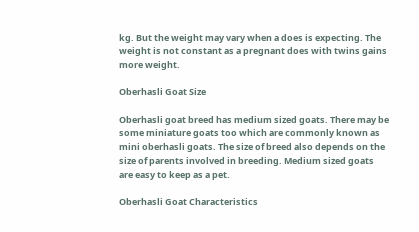kg. But the weight may vary when a does is expecting. The weight is not constant as a pregnant does with twins gains more weight.

Oberhasli Goat Size

Oberhasli goat breed has medium sized goats. There may be some miniature goats too which are commonly known as mini oberhasli goats. The size of breed also depends on the size of parents involved in breeding. Medium sized goats are easy to keep as a pet.

Oberhasli Goat Characteristics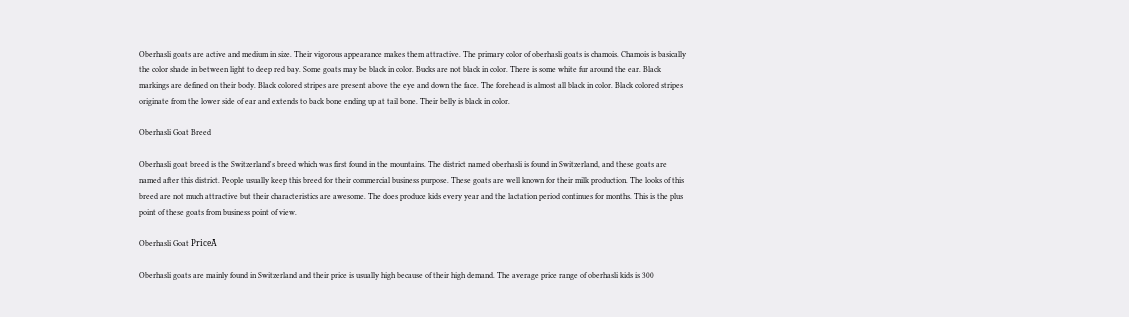Oberhasli goats are active and medium in size. Their vigorous appearance makes them attractive. The primary color of oberhasli goats is chamois. Chamois is basically the color shade in between light to deep red bay. Some goats may be black in color. Bucks are not black in color. There is some white fur around the ear. Black markings are defined on their body. Black colored stripes are present above the eye and down the face. The forehead is almost all black in color. Black colored stripes originate from the lower side of ear and extends to back bone ending up at tail bone. Their belly is black in color.

Oberhasli Goat Breed

Oberhasli goat breed is the Switzerland's breed which was first found in the mountains. The district named oberhasli is found in Switzerland, and these goats are named after this district. People usually keep this breed for their commercial business purpose. These goats are well known for their milk production. The looks of this breed are not much attractive but their characteristics are awesome. The does produce kids every year and the lactation period continues for months. This is the plus point of these goats from business point of view.

Oberhasli Goat PriceĀ

Oberhasli goats are mainly found in Switzerland and their price is usually high because of their high demand. The average price range of oberhasli kids is 300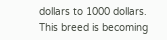dollars to 1000 dollars. This breed is becoming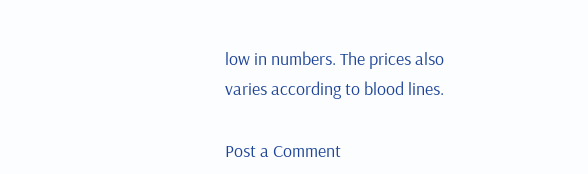low in numbers. The prices also varies according to blood lines.

Post a Comment